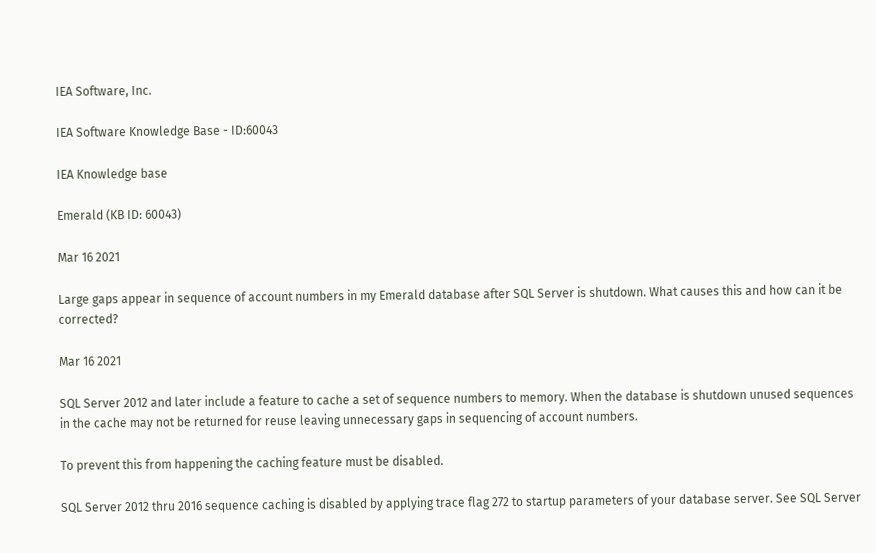IEA Software, Inc.

IEA Software Knowledge Base - ID:60043

IEA Knowledge base

Emerald (KB ID: 60043)

Mar 16 2021

Large gaps appear in sequence of account numbers in my Emerald database after SQL Server is shutdown. What causes this and how can it be corrected?

Mar 16 2021

SQL Server 2012 and later include a feature to cache a set of sequence numbers to memory. When the database is shutdown unused sequences in the cache may not be returned for reuse leaving unnecessary gaps in sequencing of account numbers.

To prevent this from happening the caching feature must be disabled.

SQL Server 2012 thru 2016 sequence caching is disabled by applying trace flag 272 to startup parameters of your database server. See SQL Server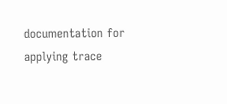documentation for applying trace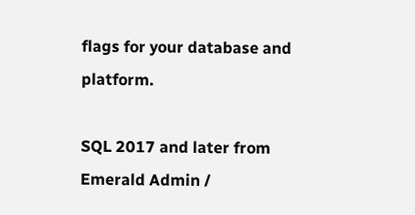flags for your database and platform.

SQL 2017 and later from Emerald Admin /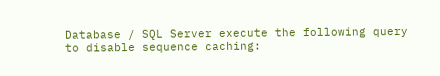Database / SQL Server execute the following query to disable sequence caching: